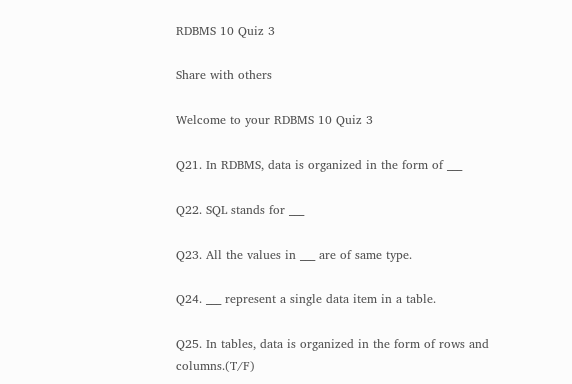RDBMS 10 Quiz 3

Share with others

Welcome to your RDBMS 10 Quiz 3

Q21. In RDBMS, data is organized in the form of ___

Q22. SQL stands for ___

Q23. All the values in ___ are of same type.

Q24. ___ represent a single data item in a table.

Q25. In tables, data is organized in the form of rows and columns.(T/F)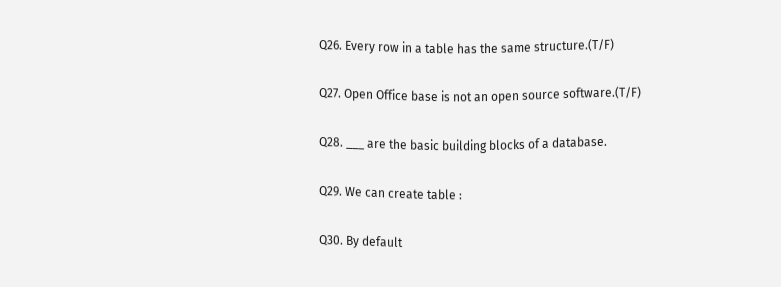Q26. Every row in a table has the same structure.(T/F)

Q27. Open Office base is not an open source software.(T/F)

Q28. ___ are the basic building blocks of a database.

Q29. We can create table :

Q30. By default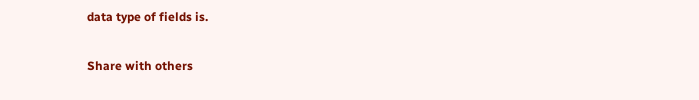data type of fields is.

Share with others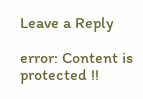Leave a Reply

error: Content is protected !!